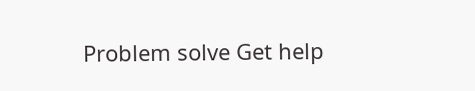Problem solve Get help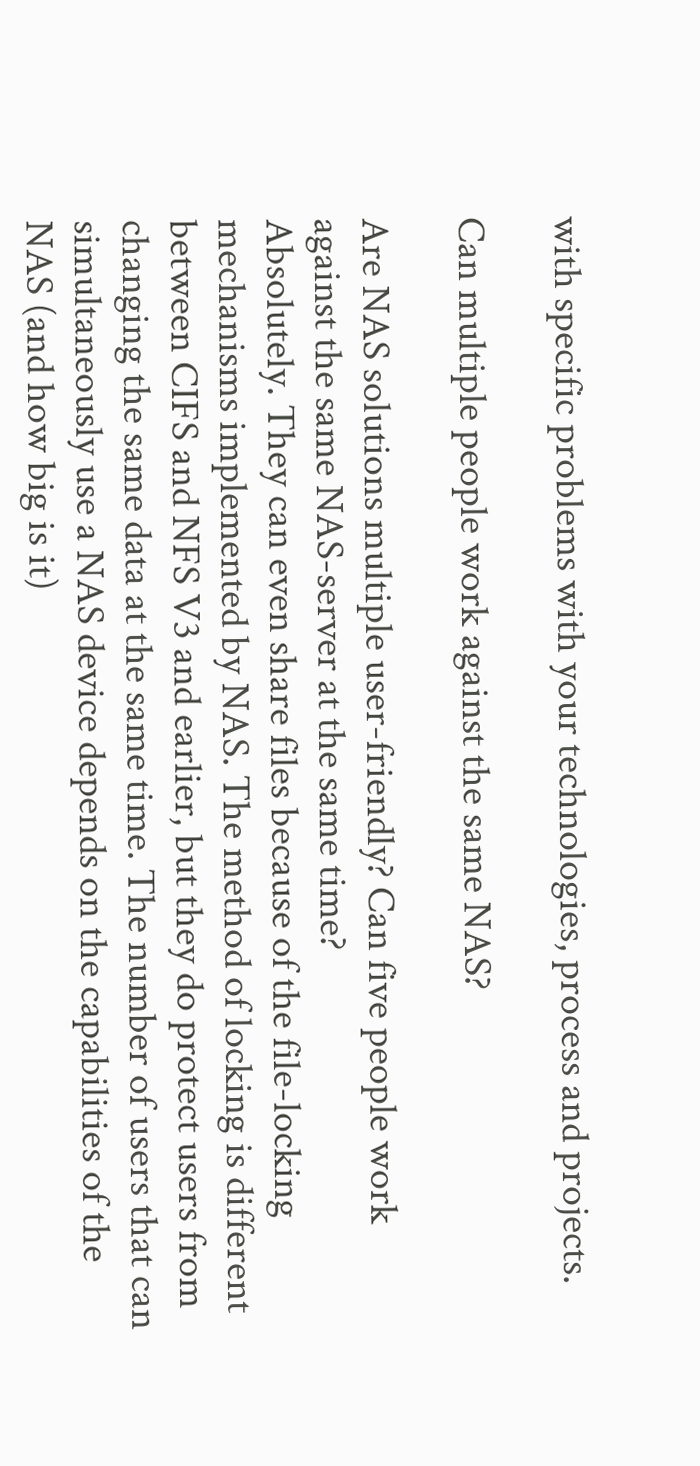with specific problems with your technologies, process and projects.

Can multiple people work against the same NAS?

Are NAS solutions multiple user-friendly? Can five people work against the same NAS-server at the same time?
Absolutely. They can even share files because of the file-locking mechanisms implemented by NAS. The method of locking is different between CIFS and NFS V3 and earlier, but they do protect users from changing the same data at the same time. The number of users that can simultaneously use a NAS device depends on the capabilities of the NAS (and how big is it)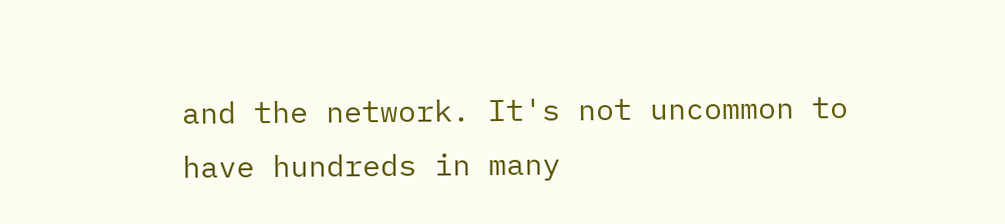and the network. It's not uncommon to have hundreds in many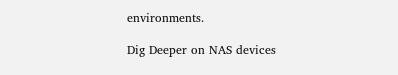environments.

Dig Deeper on NAS devices